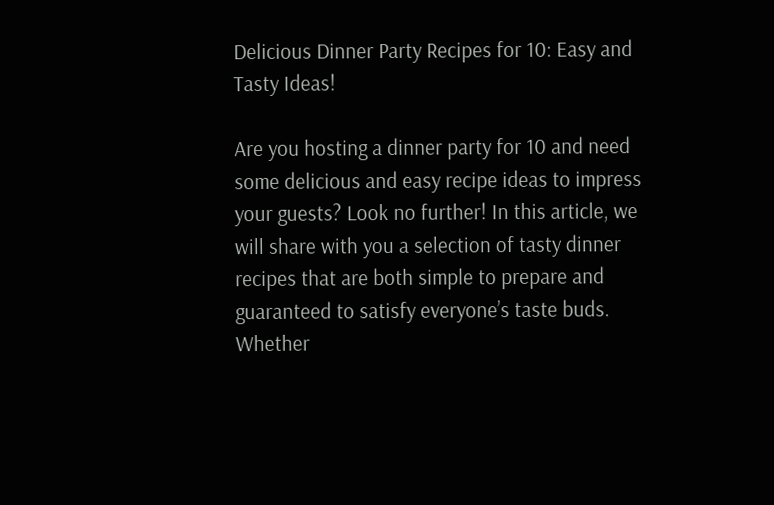Delicious Dinner Party Recipes for 10: Easy and Tasty Ideas!

Are you hosting a dinner party for 10 and need some delicious and easy recipe ideas to impress your guests? Look no further! In this article, we will share with you a selection of tasty dinner recipes that are both simple to prepare and guaranteed to satisfy everyone’s taste buds. Whether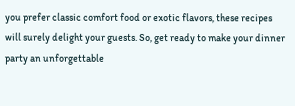you prefer classic comfort food or exotic flavors, these recipes will surely delight your guests. So, get ready to make your dinner party an unforgettable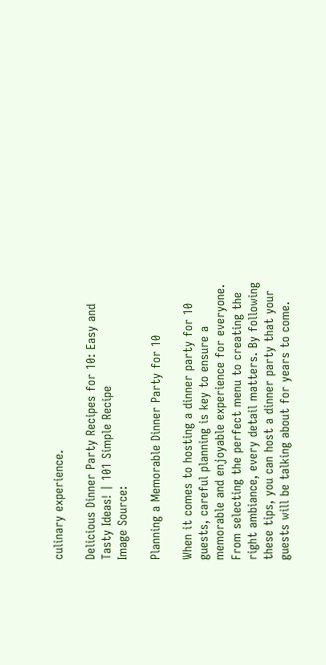culinary experience.

Delicious Dinner Party Recipes for 10: Easy and Tasty Ideas! | 101 Simple Recipe
Image Source:

Planning a Memorable Dinner Party for 10

When it comes to hosting a dinner party for 10 guests, careful planning is key to ensure a memorable and enjoyable experience for everyone. From selecting the perfect menu to creating the right ambiance, every detail matters. By following these tips, you can host a dinner party that your guests will be talking about for years to come.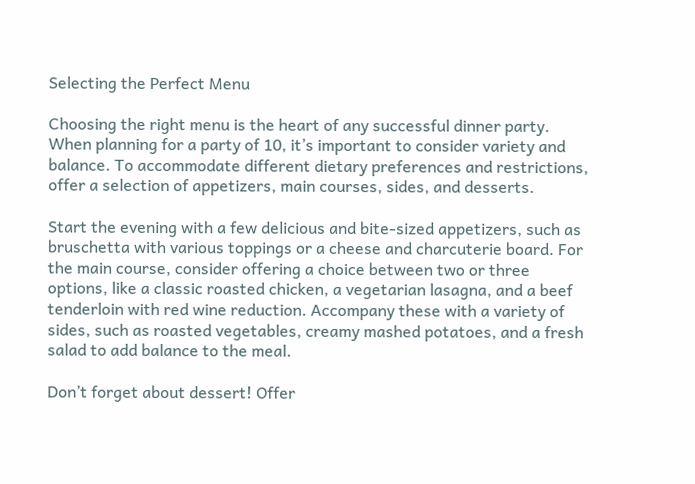Selecting the Perfect Menu

Choosing the right menu is the heart of any successful dinner party. When planning for a party of 10, it’s important to consider variety and balance. To accommodate different dietary preferences and restrictions, offer a selection of appetizers, main courses, sides, and desserts.

Start the evening with a few delicious and bite-sized appetizers, such as bruschetta with various toppings or a cheese and charcuterie board. For the main course, consider offering a choice between two or three options, like a classic roasted chicken, a vegetarian lasagna, and a beef tenderloin with red wine reduction. Accompany these with a variety of sides, such as roasted vegetables, creamy mashed potatoes, and a fresh salad to add balance to the meal.

Don’t forget about dessert! Offer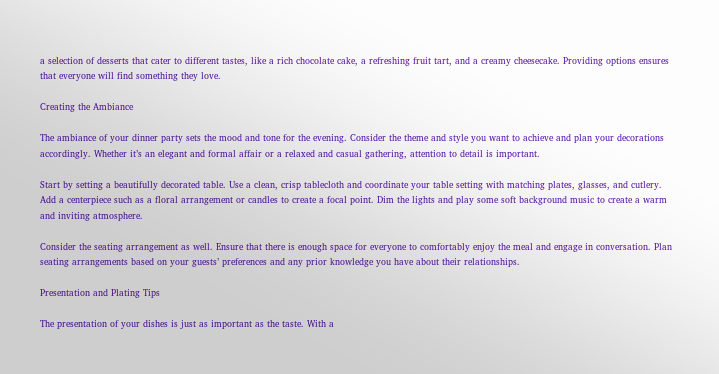a selection of desserts that cater to different tastes, like a rich chocolate cake, a refreshing fruit tart, and a creamy cheesecake. Providing options ensures that everyone will find something they love.

Creating the Ambiance

The ambiance of your dinner party sets the mood and tone for the evening. Consider the theme and style you want to achieve and plan your decorations accordingly. Whether it’s an elegant and formal affair or a relaxed and casual gathering, attention to detail is important.

Start by setting a beautifully decorated table. Use a clean, crisp tablecloth and coordinate your table setting with matching plates, glasses, and cutlery. Add a centerpiece such as a floral arrangement or candles to create a focal point. Dim the lights and play some soft background music to create a warm and inviting atmosphere.

Consider the seating arrangement as well. Ensure that there is enough space for everyone to comfortably enjoy the meal and engage in conversation. Plan seating arrangements based on your guests’ preferences and any prior knowledge you have about their relationships.

Presentation and Plating Tips

The presentation of your dishes is just as important as the taste. With a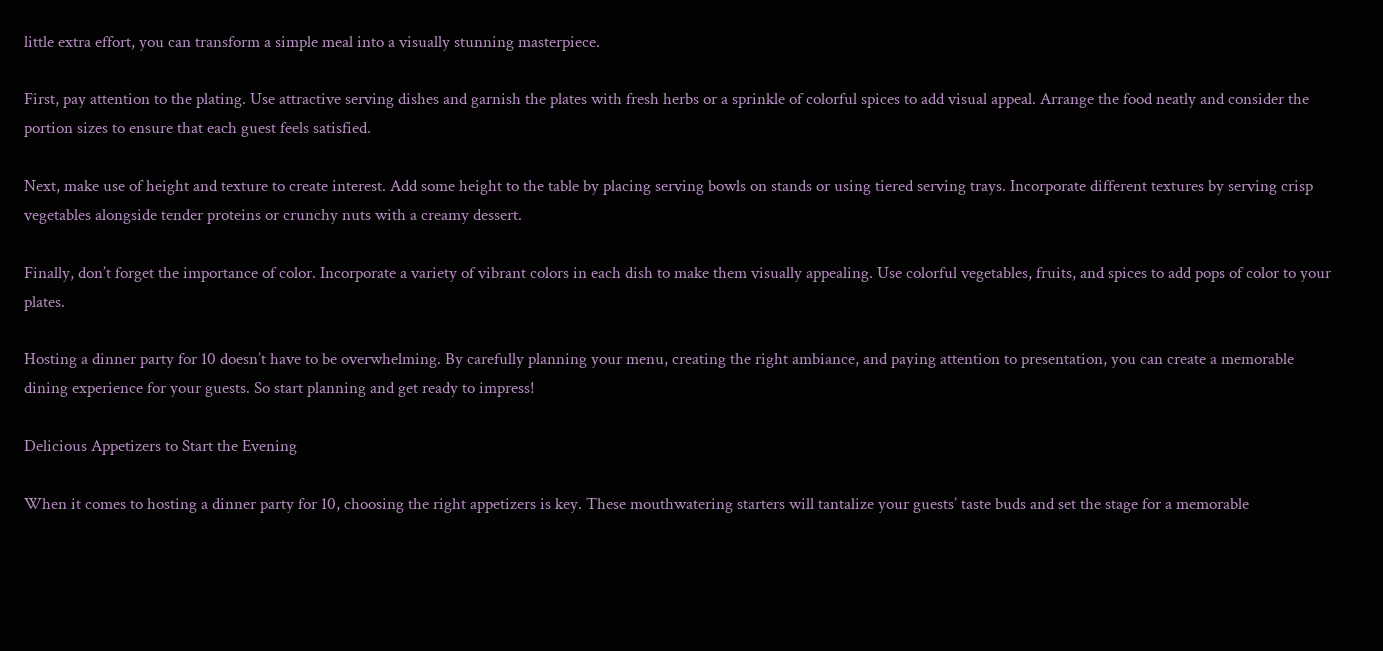little extra effort, you can transform a simple meal into a visually stunning masterpiece.

First, pay attention to the plating. Use attractive serving dishes and garnish the plates with fresh herbs or a sprinkle of colorful spices to add visual appeal. Arrange the food neatly and consider the portion sizes to ensure that each guest feels satisfied.

Next, make use of height and texture to create interest. Add some height to the table by placing serving bowls on stands or using tiered serving trays. Incorporate different textures by serving crisp vegetables alongside tender proteins or crunchy nuts with a creamy dessert.

Finally, don’t forget the importance of color. Incorporate a variety of vibrant colors in each dish to make them visually appealing. Use colorful vegetables, fruits, and spices to add pops of color to your plates.

Hosting a dinner party for 10 doesn’t have to be overwhelming. By carefully planning your menu, creating the right ambiance, and paying attention to presentation, you can create a memorable dining experience for your guests. So start planning and get ready to impress!

Delicious Appetizers to Start the Evening

When it comes to hosting a dinner party for 10, choosing the right appetizers is key. These mouthwatering starters will tantalize your guests’ taste buds and set the stage for a memorable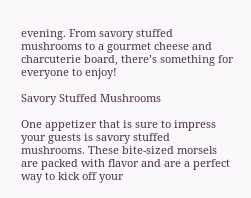evening. From savory stuffed mushrooms to a gourmet cheese and charcuterie board, there’s something for everyone to enjoy!

Savory Stuffed Mushrooms

One appetizer that is sure to impress your guests is savory stuffed mushrooms. These bite-sized morsels are packed with flavor and are a perfect way to kick off your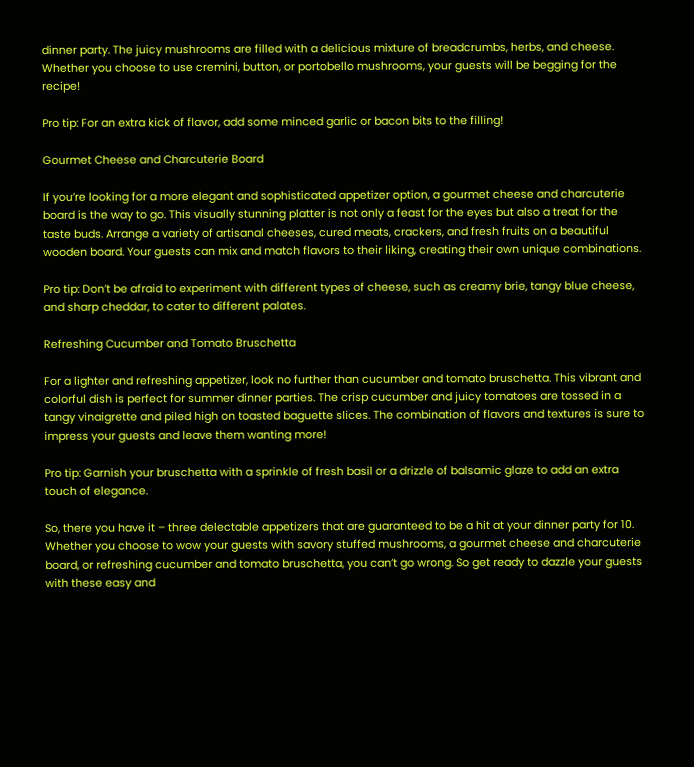dinner party. The juicy mushrooms are filled with a delicious mixture of breadcrumbs, herbs, and cheese. Whether you choose to use cremini, button, or portobello mushrooms, your guests will be begging for the recipe!

Pro tip: For an extra kick of flavor, add some minced garlic or bacon bits to the filling!

Gourmet Cheese and Charcuterie Board

If you’re looking for a more elegant and sophisticated appetizer option, a gourmet cheese and charcuterie board is the way to go. This visually stunning platter is not only a feast for the eyes but also a treat for the taste buds. Arrange a variety of artisanal cheeses, cured meats, crackers, and fresh fruits on a beautiful wooden board. Your guests can mix and match flavors to their liking, creating their own unique combinations.

Pro tip: Don’t be afraid to experiment with different types of cheese, such as creamy brie, tangy blue cheese, and sharp cheddar, to cater to different palates.

Refreshing Cucumber and Tomato Bruschetta

For a lighter and refreshing appetizer, look no further than cucumber and tomato bruschetta. This vibrant and colorful dish is perfect for summer dinner parties. The crisp cucumber and juicy tomatoes are tossed in a tangy vinaigrette and piled high on toasted baguette slices. The combination of flavors and textures is sure to impress your guests and leave them wanting more!

Pro tip: Garnish your bruschetta with a sprinkle of fresh basil or a drizzle of balsamic glaze to add an extra touch of elegance.

So, there you have it – three delectable appetizers that are guaranteed to be a hit at your dinner party for 10. Whether you choose to wow your guests with savory stuffed mushrooms, a gourmet cheese and charcuterie board, or refreshing cucumber and tomato bruschetta, you can’t go wrong. So get ready to dazzle your guests with these easy and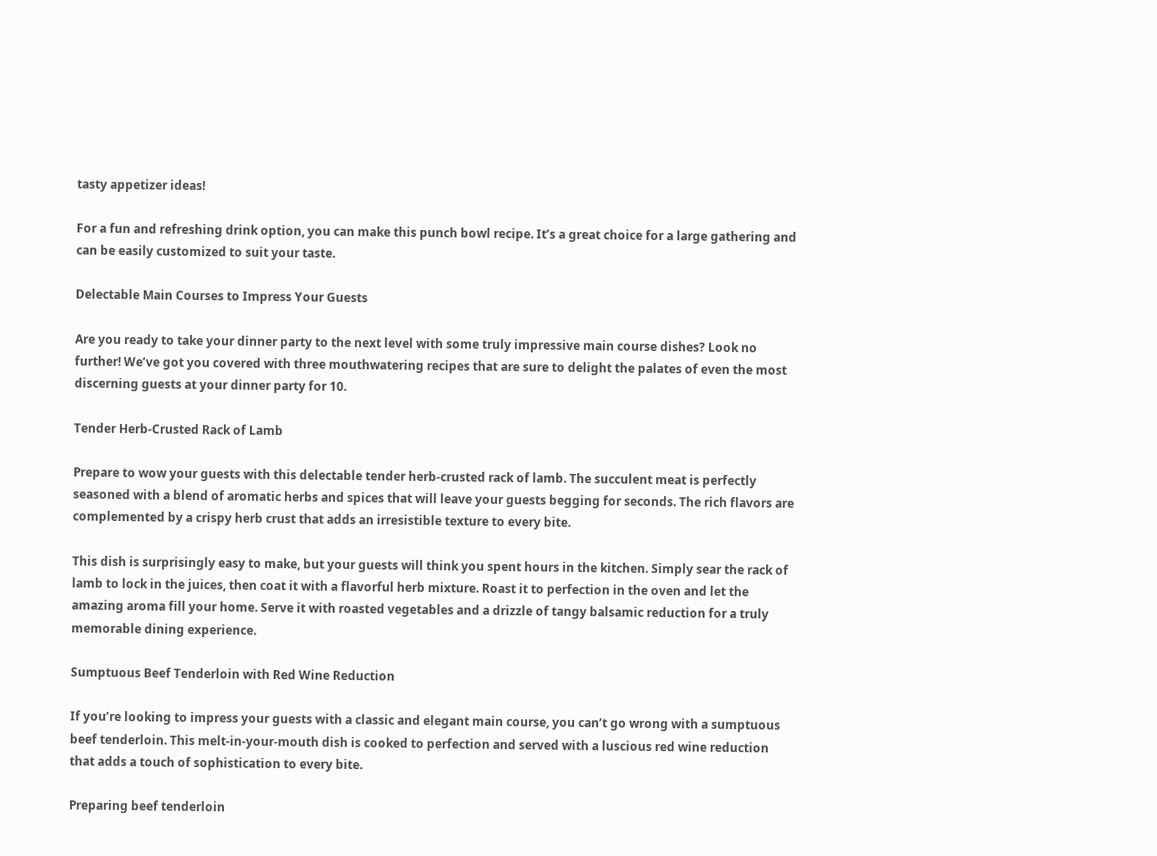tasty appetizer ideas!

For a fun and refreshing drink option, you can make this punch bowl recipe. It’s a great choice for a large gathering and can be easily customized to suit your taste.

Delectable Main Courses to Impress Your Guests

Are you ready to take your dinner party to the next level with some truly impressive main course dishes? Look no further! We’ve got you covered with three mouthwatering recipes that are sure to delight the palates of even the most discerning guests at your dinner party for 10.

Tender Herb-Crusted Rack of Lamb

Prepare to wow your guests with this delectable tender herb-crusted rack of lamb. The succulent meat is perfectly seasoned with a blend of aromatic herbs and spices that will leave your guests begging for seconds. The rich flavors are complemented by a crispy herb crust that adds an irresistible texture to every bite.

This dish is surprisingly easy to make, but your guests will think you spent hours in the kitchen. Simply sear the rack of lamb to lock in the juices, then coat it with a flavorful herb mixture. Roast it to perfection in the oven and let the amazing aroma fill your home. Serve it with roasted vegetables and a drizzle of tangy balsamic reduction for a truly memorable dining experience.

Sumptuous Beef Tenderloin with Red Wine Reduction

If you’re looking to impress your guests with a classic and elegant main course, you can’t go wrong with a sumptuous beef tenderloin. This melt-in-your-mouth dish is cooked to perfection and served with a luscious red wine reduction that adds a touch of sophistication to every bite.

Preparing beef tenderloin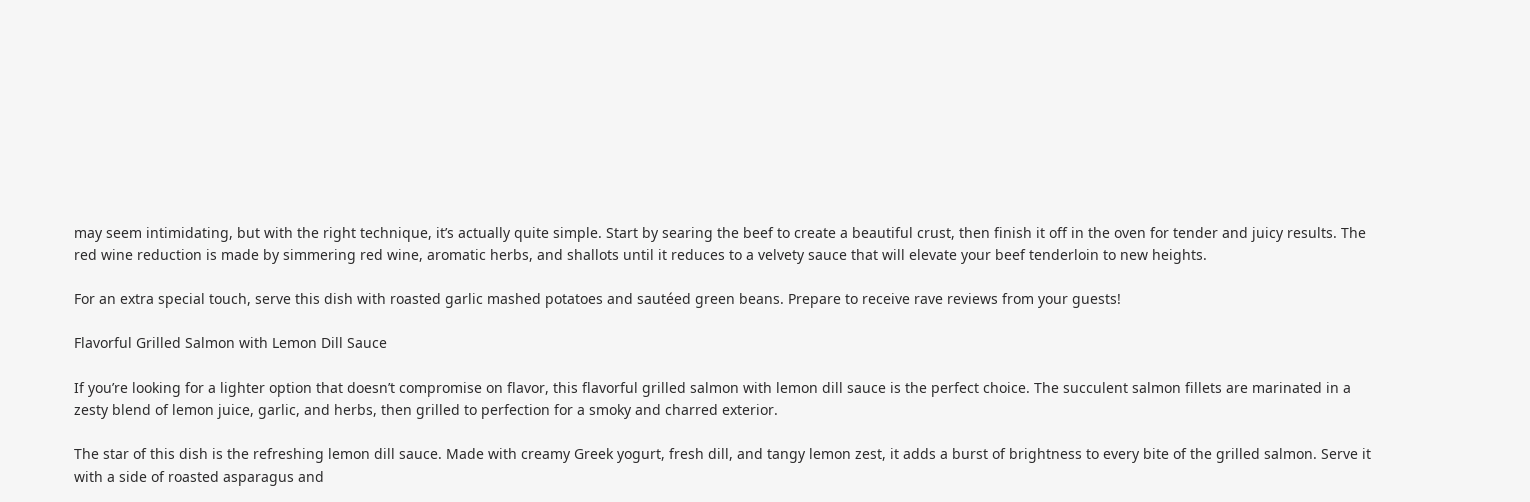may seem intimidating, but with the right technique, it’s actually quite simple. Start by searing the beef to create a beautiful crust, then finish it off in the oven for tender and juicy results. The red wine reduction is made by simmering red wine, aromatic herbs, and shallots until it reduces to a velvety sauce that will elevate your beef tenderloin to new heights.

For an extra special touch, serve this dish with roasted garlic mashed potatoes and sautéed green beans. Prepare to receive rave reviews from your guests!

Flavorful Grilled Salmon with Lemon Dill Sauce

If you’re looking for a lighter option that doesn’t compromise on flavor, this flavorful grilled salmon with lemon dill sauce is the perfect choice. The succulent salmon fillets are marinated in a zesty blend of lemon juice, garlic, and herbs, then grilled to perfection for a smoky and charred exterior.

The star of this dish is the refreshing lemon dill sauce. Made with creamy Greek yogurt, fresh dill, and tangy lemon zest, it adds a burst of brightness to every bite of the grilled salmon. Serve it with a side of roasted asparagus and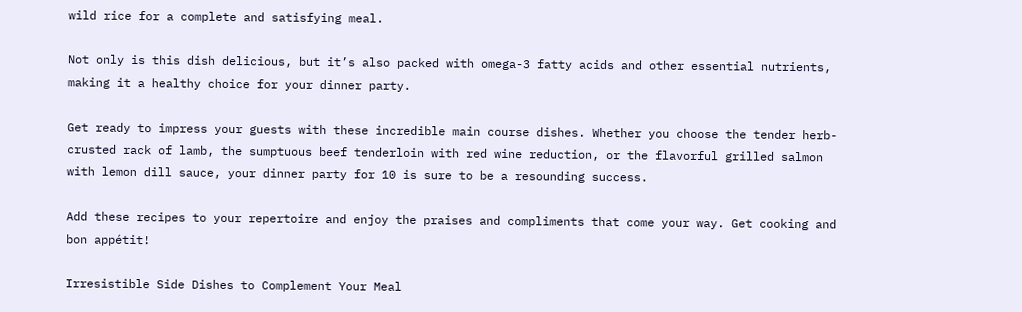wild rice for a complete and satisfying meal.

Not only is this dish delicious, but it’s also packed with omega-3 fatty acids and other essential nutrients, making it a healthy choice for your dinner party.

Get ready to impress your guests with these incredible main course dishes. Whether you choose the tender herb-crusted rack of lamb, the sumptuous beef tenderloin with red wine reduction, or the flavorful grilled salmon with lemon dill sauce, your dinner party for 10 is sure to be a resounding success.

Add these recipes to your repertoire and enjoy the praises and compliments that come your way. Get cooking and bon appétit!

Irresistible Side Dishes to Complement Your Meal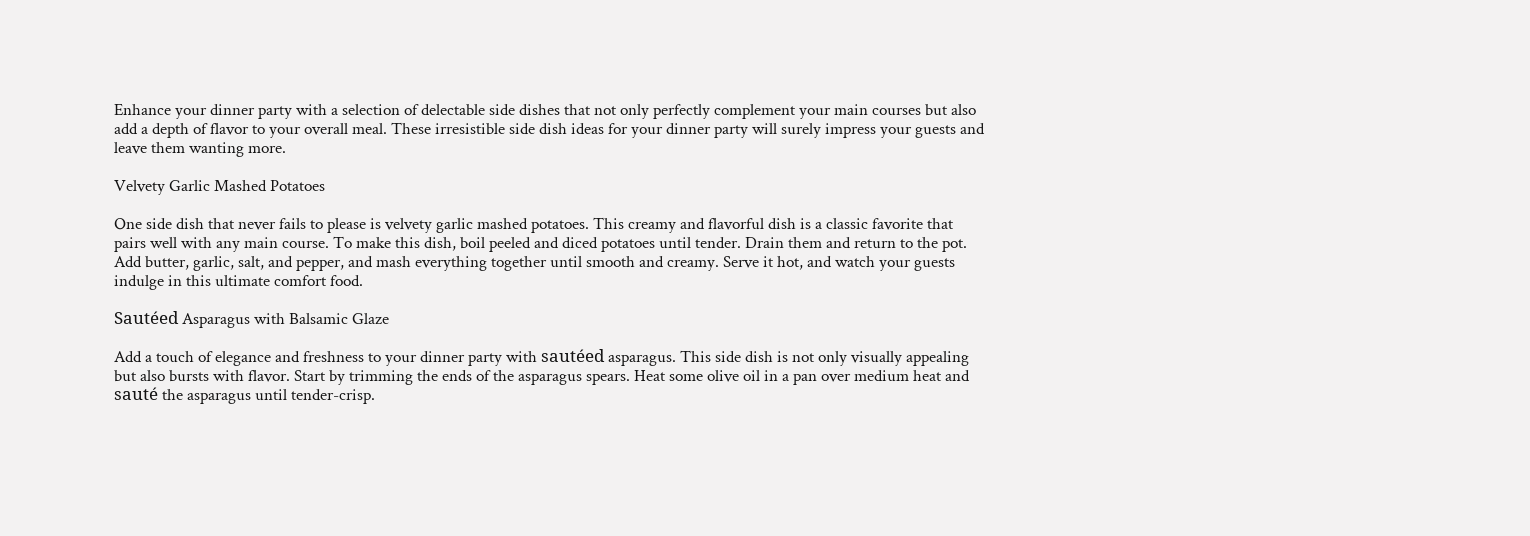Enhance your dinner party with a selection of delectable side dishes that not only perfectly complement your main courses but also add a depth of flavor to your overall meal. These irresistible side dish ideas for your dinner party will surely impress your guests and leave them wanting more.

Velvety Garlic Mashed Potatoes

One side dish that never fails to please is velvety garlic mashed potatoes. This creamy and flavorful dish is a classic favorite that pairs well with any main course. To make this dish, boil peeled and diced potatoes until tender. Drain them and return to the pot. Add butter, garlic, salt, and pepper, and mash everything together until smooth and creamy. Serve it hot, and watch your guests indulge in this ultimate comfort food.

Sautéed Asparagus with Balsamic Glaze

Add a touch of elegance and freshness to your dinner party with sautéed asparagus. This side dish is not only visually appealing but also bursts with flavor. Start by trimming the ends of the asparagus spears. Heat some olive oil in a pan over medium heat and sauté the asparagus until tender-crisp.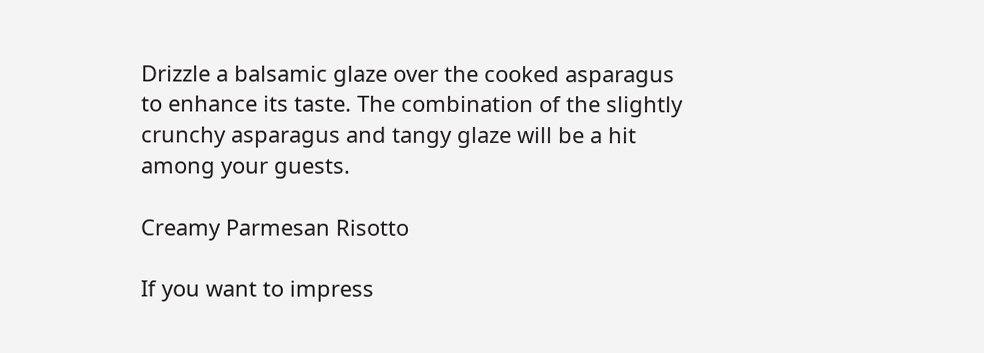Drizzle a balsamic glaze over the cooked asparagus to enhance its taste. The combination of the slightly crunchy asparagus and tangy glaze will be a hit among your guests.

Creamy Parmesan Risotto

If you want to impress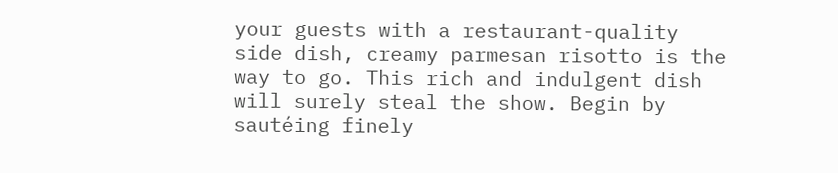your guests with a restaurant-quality side dish, creamy parmesan risotto is the way to go. This rich and indulgent dish will surely steal the show. Begin by sautéing finely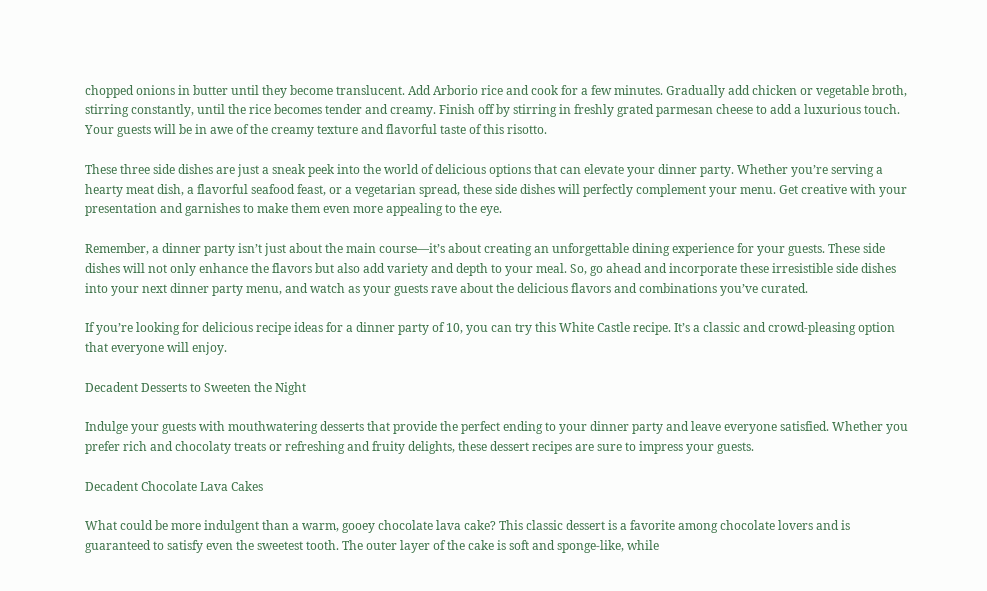chopped onions in butter until they become translucent. Add Arborio rice and cook for a few minutes. Gradually add chicken or vegetable broth, stirring constantly, until the rice becomes tender and creamy. Finish off by stirring in freshly grated parmesan cheese to add a luxurious touch. Your guests will be in awe of the creamy texture and flavorful taste of this risotto.

These three side dishes are just a sneak peek into the world of delicious options that can elevate your dinner party. Whether you’re serving a hearty meat dish, a flavorful seafood feast, or a vegetarian spread, these side dishes will perfectly complement your menu. Get creative with your presentation and garnishes to make them even more appealing to the eye.

Remember, a dinner party isn’t just about the main course—it’s about creating an unforgettable dining experience for your guests. These side dishes will not only enhance the flavors but also add variety and depth to your meal. So, go ahead and incorporate these irresistible side dishes into your next dinner party menu, and watch as your guests rave about the delicious flavors and combinations you’ve curated.

If you’re looking for delicious recipe ideas for a dinner party of 10, you can try this White Castle recipe. It’s a classic and crowd-pleasing option that everyone will enjoy.

Decadent Desserts to Sweeten the Night

Indulge your guests with mouthwatering desserts that provide the perfect ending to your dinner party and leave everyone satisfied. Whether you prefer rich and chocolaty treats or refreshing and fruity delights, these dessert recipes are sure to impress your guests.

Decadent Chocolate Lava Cakes

What could be more indulgent than a warm, gooey chocolate lava cake? This classic dessert is a favorite among chocolate lovers and is guaranteed to satisfy even the sweetest tooth. The outer layer of the cake is soft and sponge-like, while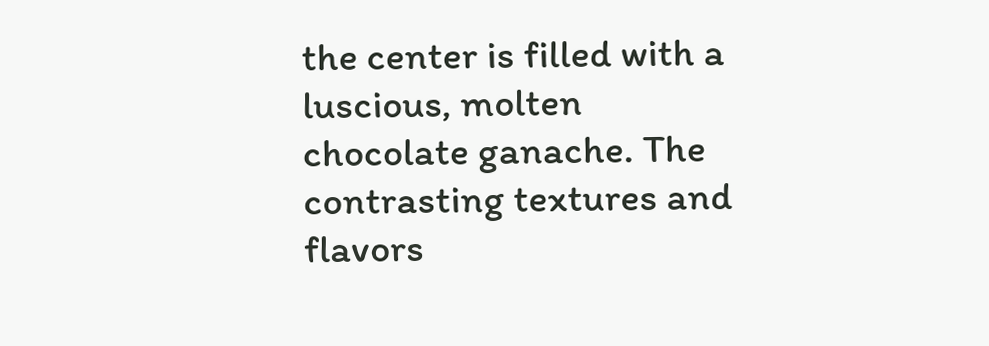the center is filled with a luscious, molten chocolate ganache. The contrasting textures and flavors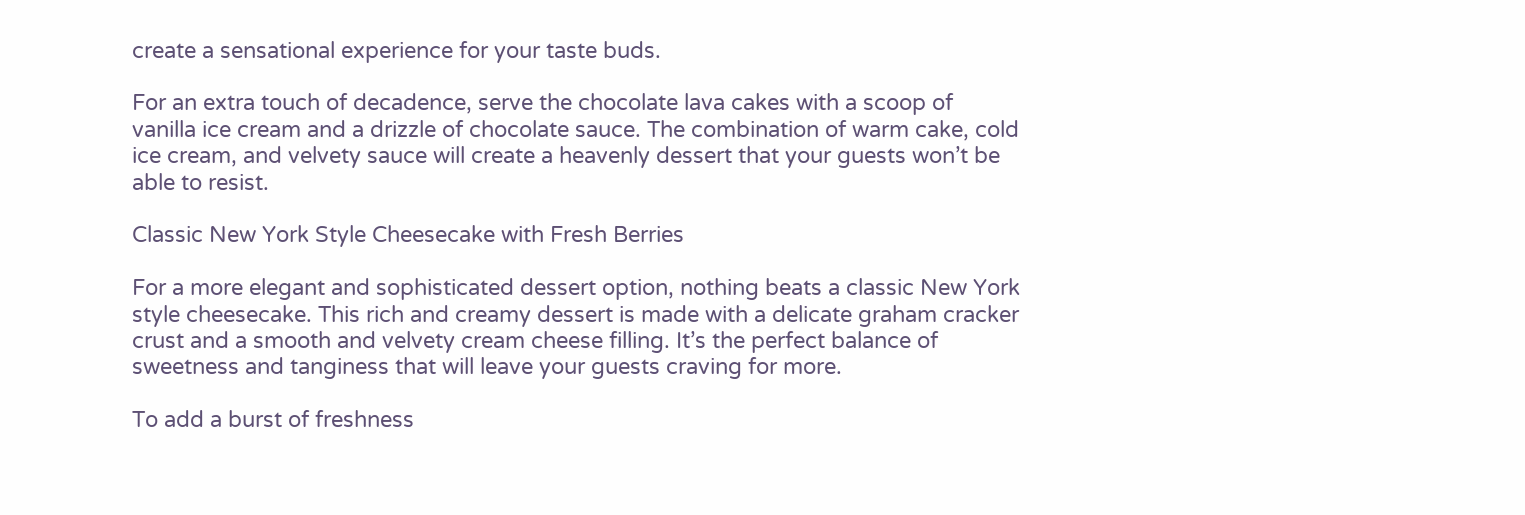create a sensational experience for your taste buds.

For an extra touch of decadence, serve the chocolate lava cakes with a scoop of vanilla ice cream and a drizzle of chocolate sauce. The combination of warm cake, cold ice cream, and velvety sauce will create a heavenly dessert that your guests won’t be able to resist.

Classic New York Style Cheesecake with Fresh Berries

For a more elegant and sophisticated dessert option, nothing beats a classic New York style cheesecake. This rich and creamy dessert is made with a delicate graham cracker crust and a smooth and velvety cream cheese filling. It’s the perfect balance of sweetness and tanginess that will leave your guests craving for more.

To add a burst of freshness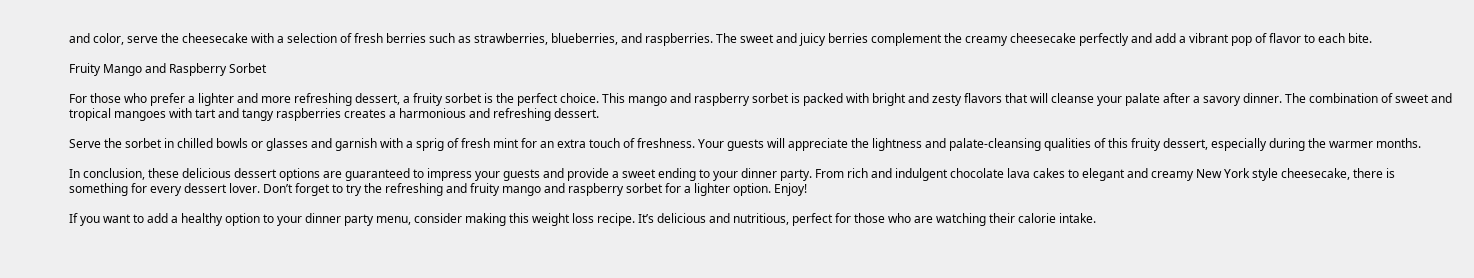and color, serve the cheesecake with a selection of fresh berries such as strawberries, blueberries, and raspberries. The sweet and juicy berries complement the creamy cheesecake perfectly and add a vibrant pop of flavor to each bite.

Fruity Mango and Raspberry Sorbet

For those who prefer a lighter and more refreshing dessert, a fruity sorbet is the perfect choice. This mango and raspberry sorbet is packed with bright and zesty flavors that will cleanse your palate after a savory dinner. The combination of sweet and tropical mangoes with tart and tangy raspberries creates a harmonious and refreshing dessert.

Serve the sorbet in chilled bowls or glasses and garnish with a sprig of fresh mint for an extra touch of freshness. Your guests will appreciate the lightness and palate-cleansing qualities of this fruity dessert, especially during the warmer months.

In conclusion, these delicious dessert options are guaranteed to impress your guests and provide a sweet ending to your dinner party. From rich and indulgent chocolate lava cakes to elegant and creamy New York style cheesecake, there is something for every dessert lover. Don’t forget to try the refreshing and fruity mango and raspberry sorbet for a lighter option. Enjoy!

If you want to add a healthy option to your dinner party menu, consider making this weight loss recipe. It’s delicious and nutritious, perfect for those who are watching their calorie intake.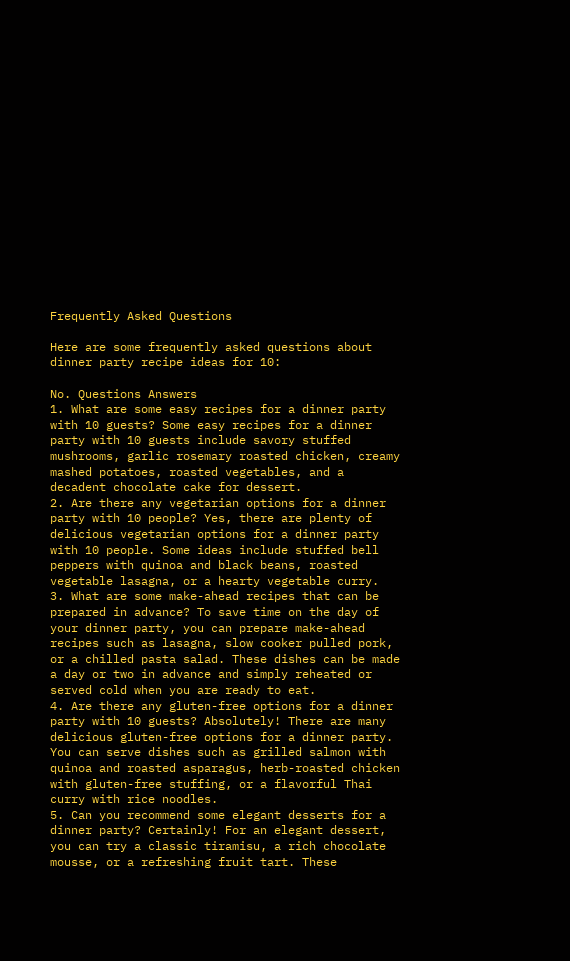Frequently Asked Questions

Here are some frequently asked questions about dinner party recipe ideas for 10:

No. Questions Answers
1. What are some easy recipes for a dinner party with 10 guests? Some easy recipes for a dinner party with 10 guests include savory stuffed mushrooms, garlic rosemary roasted chicken, creamy mashed potatoes, roasted vegetables, and a decadent chocolate cake for dessert.
2. Are there any vegetarian options for a dinner party with 10 people? Yes, there are plenty of delicious vegetarian options for a dinner party with 10 people. Some ideas include stuffed bell peppers with quinoa and black beans, roasted vegetable lasagna, or a hearty vegetable curry.
3. What are some make-ahead recipes that can be prepared in advance? To save time on the day of your dinner party, you can prepare make-ahead recipes such as lasagna, slow cooker pulled pork, or a chilled pasta salad. These dishes can be made a day or two in advance and simply reheated or served cold when you are ready to eat.
4. Are there any gluten-free options for a dinner party with 10 guests? Absolutely! There are many delicious gluten-free options for a dinner party. You can serve dishes such as grilled salmon with quinoa and roasted asparagus, herb-roasted chicken with gluten-free stuffing, or a flavorful Thai curry with rice noodles.
5. Can you recommend some elegant desserts for a dinner party? Certainly! For an elegant dessert, you can try a classic tiramisu, a rich chocolate mousse, or a refreshing fruit tart. These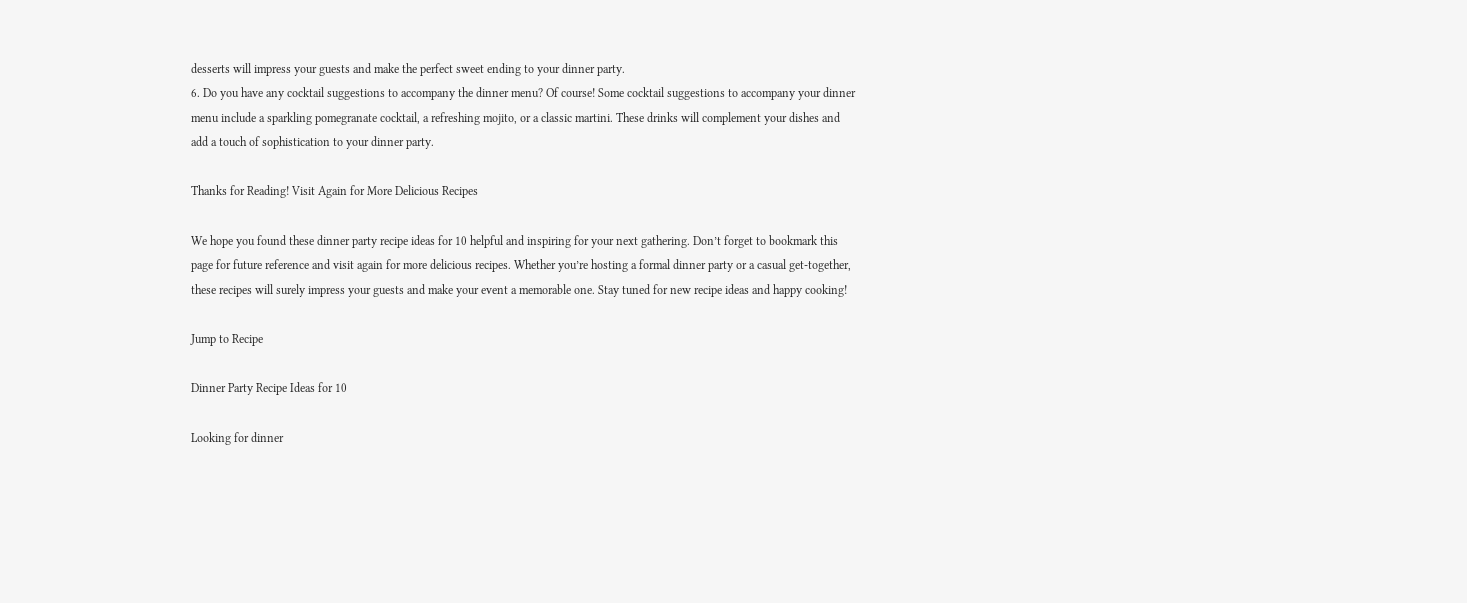desserts will impress your guests and make the perfect sweet ending to your dinner party.
6. Do you have any cocktail suggestions to accompany the dinner menu? Of course! Some cocktail suggestions to accompany your dinner menu include a sparkling pomegranate cocktail, a refreshing mojito, or a classic martini. These drinks will complement your dishes and add a touch of sophistication to your dinner party.

Thanks for Reading! Visit Again for More Delicious Recipes

We hope you found these dinner party recipe ideas for 10 helpful and inspiring for your next gathering. Don’t forget to bookmark this page for future reference and visit again for more delicious recipes. Whether you’re hosting a formal dinner party or a casual get-together, these recipes will surely impress your guests and make your event a memorable one. Stay tuned for new recipe ideas and happy cooking!

Jump to Recipe

Dinner Party Recipe Ideas for 10

Looking for dinner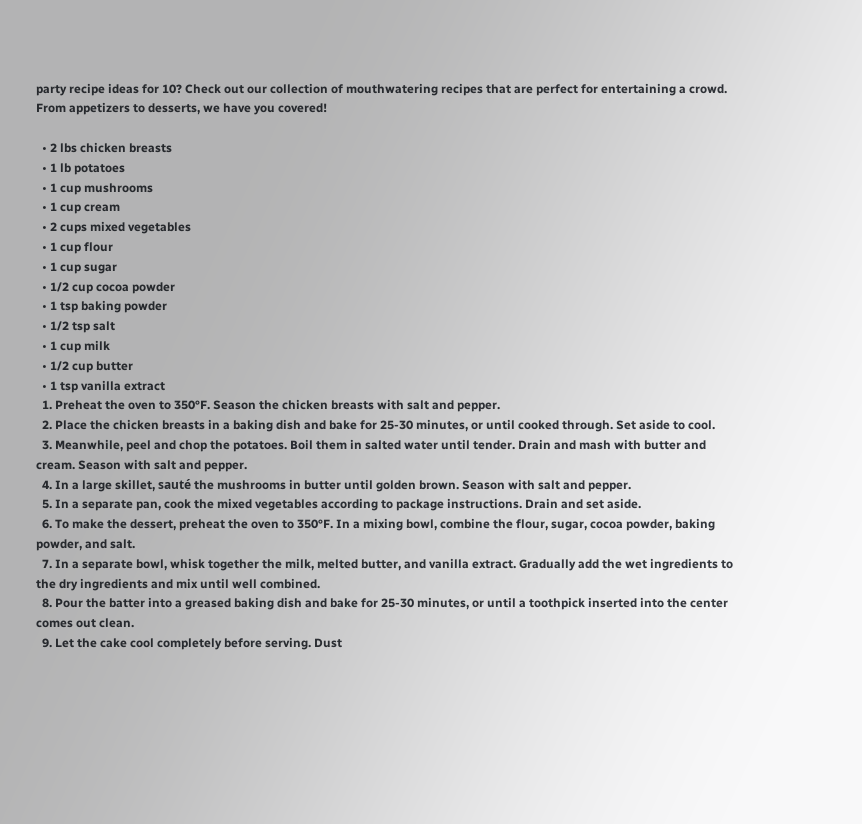party recipe ideas for 10? Check out our collection of mouthwatering recipes that are perfect for entertaining a crowd. From appetizers to desserts, we have you covered!

  • 2 lbs chicken breasts
  • 1 lb potatoes
  • 1 cup mushrooms
  • 1 cup cream
  • 2 cups mixed vegetables
  • 1 cup flour
  • 1 cup sugar
  • 1/2 cup cocoa powder
  • 1 tsp baking powder
  • 1/2 tsp salt
  • 1 cup milk
  • 1/2 cup butter
  • 1 tsp vanilla extract
  1. Preheat the oven to 350°F. Season the chicken breasts with salt and pepper.
  2. Place the chicken breasts in a baking dish and bake for 25-30 minutes, or until cooked through. Set aside to cool.
  3. Meanwhile, peel and chop the potatoes. Boil them in salted water until tender. Drain and mash with butter and cream. Season with salt and pepper.
  4. In a large skillet, sauté the mushrooms in butter until golden brown. Season with salt and pepper.
  5. In a separate pan, cook the mixed vegetables according to package instructions. Drain and set aside.
  6. To make the dessert, preheat the oven to 350°F. In a mixing bowl, combine the flour, sugar, cocoa powder, baking powder, and salt.
  7. In a separate bowl, whisk together the milk, melted butter, and vanilla extract. Gradually add the wet ingredients to the dry ingredients and mix until well combined.
  8. Pour the batter into a greased baking dish and bake for 25-30 minutes, or until a toothpick inserted into the center comes out clean.
  9. Let the cake cool completely before serving. Dust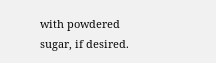with powdered sugar, if desired.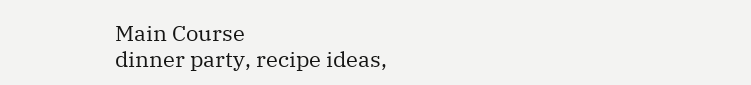Main Course
dinner party, recipe ideas,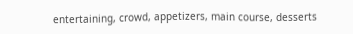entertaining, crowd, appetizers, main course, desserts